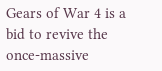Gears of War 4 is a bid to revive the once-massive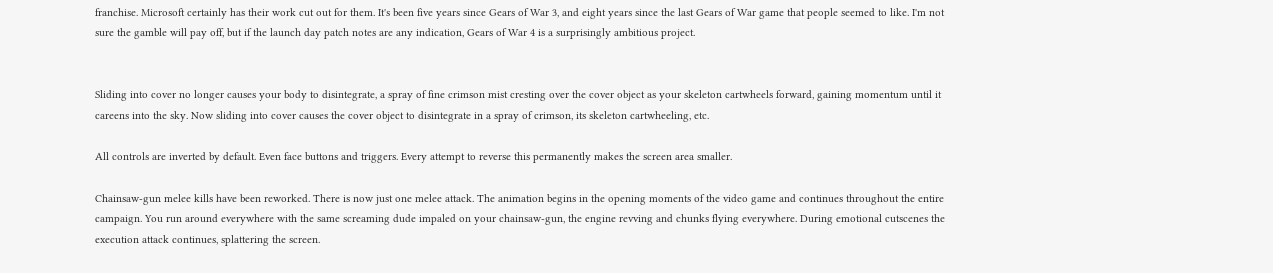franchise. Microsoft certainly has their work cut out for them. It's been five years since Gears of War 3, and eight years since the last Gears of War game that people seemed to like. I'm not sure the gamble will pay off, but if the launch day patch notes are any indication, Gears of War 4 is a surprisingly ambitious project.


Sliding into cover no longer causes your body to disintegrate, a spray of fine crimson mist cresting over the cover object as your skeleton cartwheels forward, gaining momentum until it careens into the sky. Now sliding into cover causes the cover object to disintegrate in a spray of crimson, its skeleton cartwheeling, etc.

All controls are inverted by default. Even face buttons and triggers. Every attempt to reverse this permanently makes the screen area smaller.

Chainsaw-gun melee kills have been reworked. There is now just one melee attack. The animation begins in the opening moments of the video game and continues throughout the entire campaign. You run around everywhere with the same screaming dude impaled on your chainsaw-gun, the engine revving and chunks flying everywhere. During emotional cutscenes the execution attack continues, splattering the screen.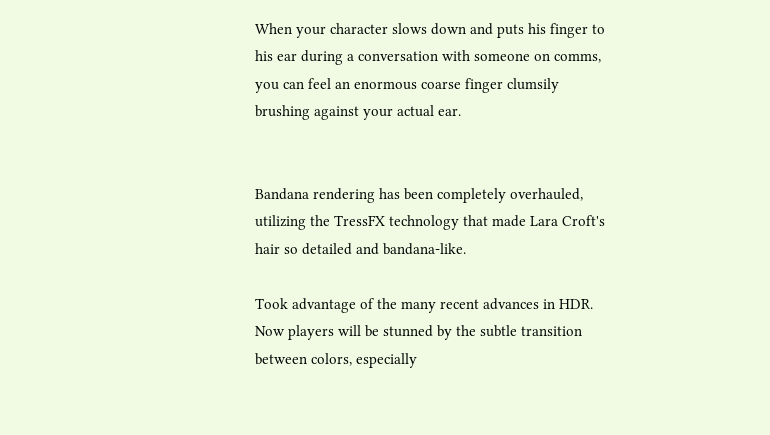When your character slows down and puts his finger to his ear during a conversation with someone on comms, you can feel an enormous coarse finger clumsily brushing against your actual ear.


Bandana rendering has been completely overhauled, utilizing the TressFX technology that made Lara Croft's hair so detailed and bandana-like.

Took advantage of the many recent advances in HDR. Now players will be stunned by the subtle transition between colors, especially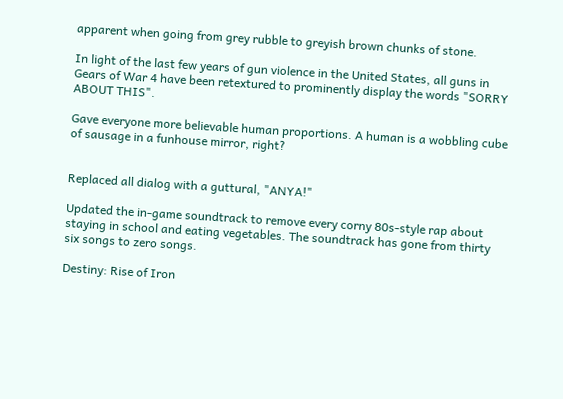apparent when going from grey rubble to greyish brown chunks of stone.

In light of the last few years of gun violence in the United States, all guns in Gears of War 4 have been retextured to prominently display the words "SORRY ABOUT THIS".

Gave everyone more believable human proportions. A human is a wobbling cube of sausage in a funhouse mirror, right?


Replaced all dialog with a guttural, "ANYA!"

Updated the in-game soundtrack to remove every corny 80s-style rap about staying in school and eating vegetables. The soundtrack has gone from thirty six songs to zero songs.

Destiny: Rise of Iron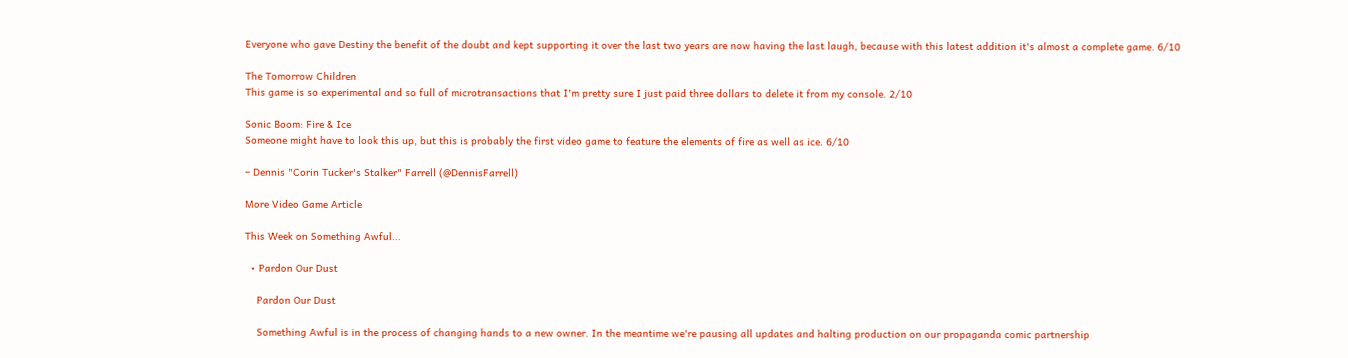Everyone who gave Destiny the benefit of the doubt and kept supporting it over the last two years are now having the last laugh, because with this latest addition it's almost a complete game. 6/10

The Tomorrow Children
This game is so experimental and so full of microtransactions that I'm pretty sure I just paid three dollars to delete it from my console. 2/10

Sonic Boom: Fire & Ice
Someone might have to look this up, but this is probably the first video game to feature the elements of fire as well as ice. 6/10

– Dennis "Corin Tucker's Stalker" Farrell (@DennisFarrell)

More Video Game Article

This Week on Something Awful...

  • Pardon Our Dust

    Pardon Our Dust

    Something Awful is in the process of changing hands to a new owner. In the meantime we're pausing all updates and halting production on our propaganda comic partnership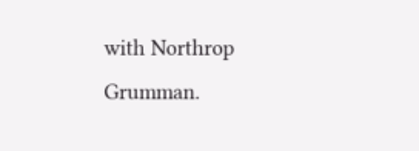with Northrop Grumman.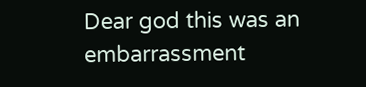Dear god this was an embarrassment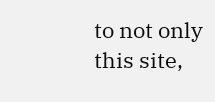to not only this site,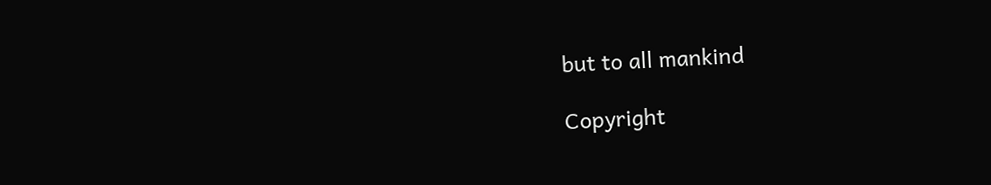but to all mankind

Copyright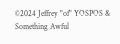©2024 Jeffrey "of" YOSPOS & Something Awful